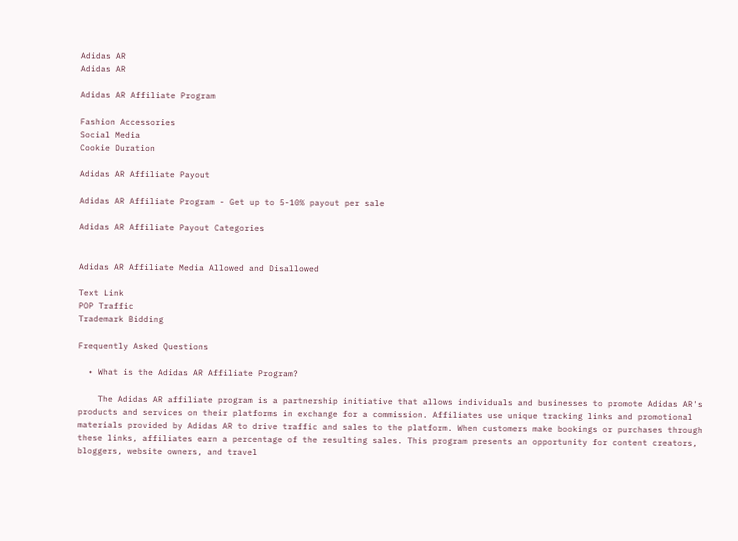Adidas AR
Adidas AR

Adidas AR Affiliate Program

Fashion Accessories
Social Media
Cookie Duration

Adidas AR Affiliate Payout

Adidas AR Affiliate Program - Get up to 5-10% payout per sale

Adidas AR Affiliate Payout Categories


Adidas AR Affiliate Media Allowed and Disallowed

Text Link
POP Traffic
Trademark Bidding

Frequently Asked Questions

  • What is the Adidas AR Affiliate Program?

    The Adidas AR affiliate program is a partnership initiative that allows individuals and businesses to promote Adidas AR's products and services on their platforms in exchange for a commission. Affiliates use unique tracking links and promotional materials provided by Adidas AR to drive traffic and sales to the platform. When customers make bookings or purchases through these links, affiliates earn a percentage of the resulting sales. This program presents an opportunity for content creators, bloggers, website owners, and travel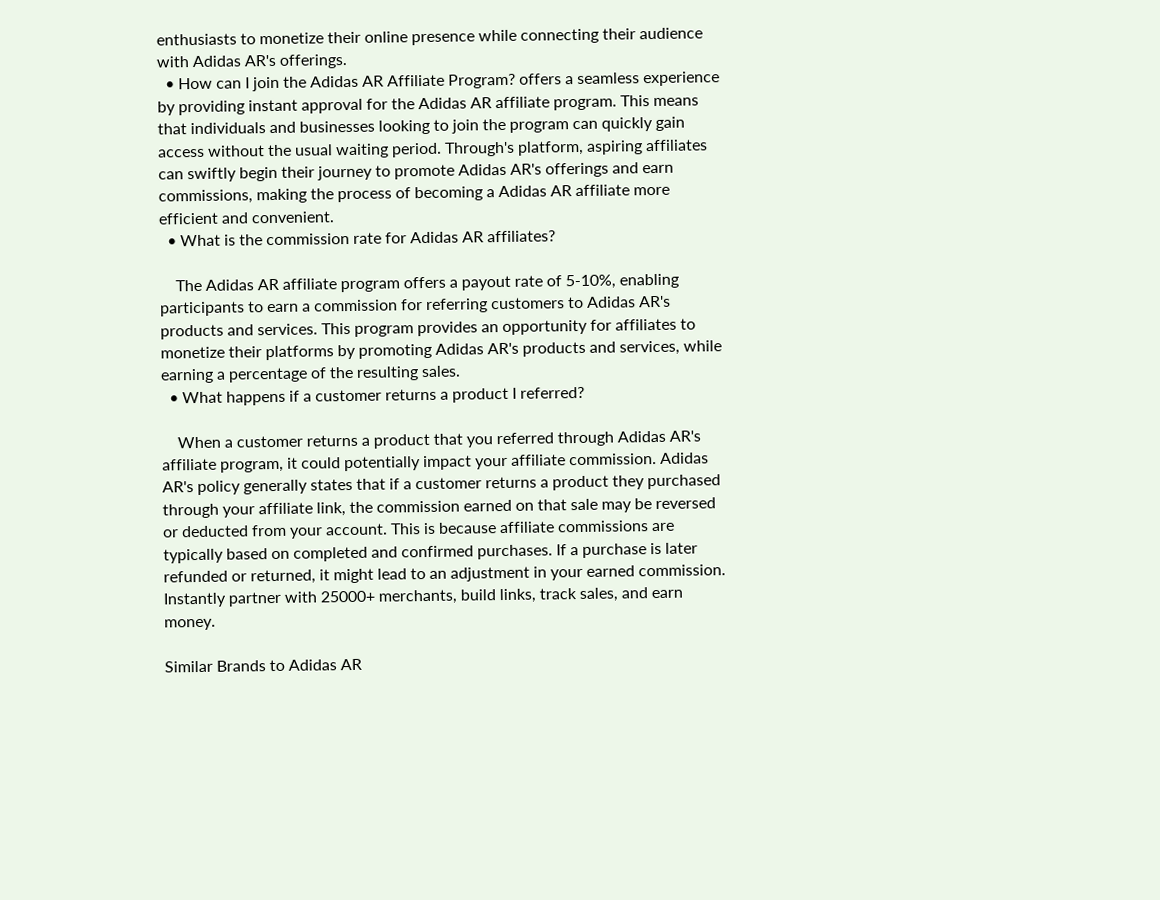enthusiasts to monetize their online presence while connecting their audience with Adidas AR's offerings.
  • How can I join the Adidas AR Affiliate Program? offers a seamless experience by providing instant approval for the Adidas AR affiliate program. This means that individuals and businesses looking to join the program can quickly gain access without the usual waiting period. Through's platform, aspiring affiliates can swiftly begin their journey to promote Adidas AR's offerings and earn commissions, making the process of becoming a Adidas AR affiliate more efficient and convenient.
  • What is the commission rate for Adidas AR affiliates?

    The Adidas AR affiliate program offers a payout rate of 5-10%, enabling participants to earn a commission for referring customers to Adidas AR's products and services. This program provides an opportunity for affiliates to monetize their platforms by promoting Adidas AR's products and services, while earning a percentage of the resulting sales.
  • What happens if a customer returns a product I referred?

    When a customer returns a product that you referred through Adidas AR's affiliate program, it could potentially impact your affiliate commission. Adidas AR's policy generally states that if a customer returns a product they purchased through your affiliate link, the commission earned on that sale may be reversed or deducted from your account. This is because affiliate commissions are typically based on completed and confirmed purchases. If a purchase is later refunded or returned, it might lead to an adjustment in your earned commission.
Instantly partner with 25000+ merchants, build links, track sales, and earn money.

Similar Brands to Adidas AR